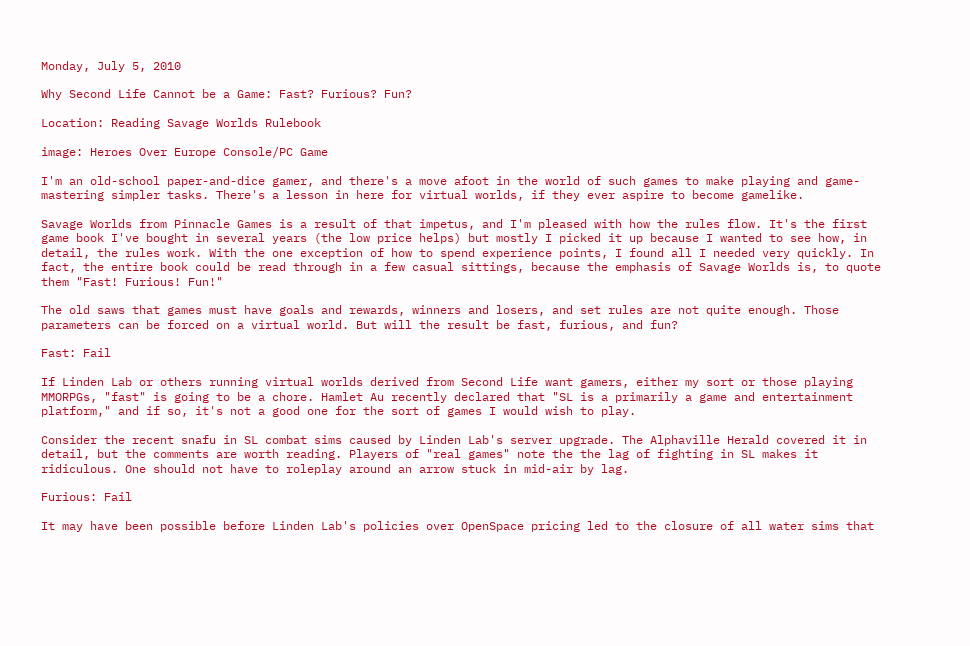Monday, July 5, 2010

Why Second Life Cannot be a Game: Fast? Furious? Fun?

Location: Reading Savage Worlds Rulebook

image: Heroes Over Europe Console/PC Game

I'm an old-school paper-and-dice gamer, and there's a move afoot in the world of such games to make playing and game-mastering simpler tasks. There's a lesson in here for virtual worlds, if they ever aspire to become gamelike.

Savage Worlds from Pinnacle Games is a result of that impetus, and I'm pleased with how the rules flow. It's the first game book I've bought in several years (the low price helps) but mostly I picked it up because I wanted to see how, in detail, the rules work. With the one exception of how to spend experience points, I found all I needed very quickly. In fact, the entire book could be read through in a few casual sittings, because the emphasis of Savage Worlds is, to quote them "Fast! Furious! Fun!"

The old saws that games must have goals and rewards, winners and losers, and set rules are not quite enough. Those parameters can be forced on a virtual world. But will the result be fast, furious, and fun?

Fast: Fail

If Linden Lab or others running virtual worlds derived from Second Life want gamers, either my sort or those playing MMORPGs, "fast" is going to be a chore. Hamlet Au recently declared that "SL is a primarily a game and entertainment platform," and if so, it's not a good one for the sort of games I would wish to play.

Consider the recent snafu in SL combat sims caused by Linden Lab's server upgrade. The Alphaville Herald covered it in detail, but the comments are worth reading. Players of "real games" note the the lag of fighting in SL makes it ridiculous. One should not have to roleplay around an arrow stuck in mid-air by lag.

Furious: Fail

It may have been possible before Linden Lab's policies over OpenSpace pricing led to the closure of all water sims that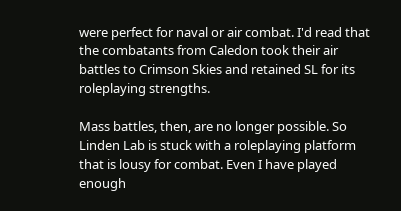were perfect for naval or air combat. I'd read that the combatants from Caledon took their air battles to Crimson Skies and retained SL for its roleplaying strengths.

Mass battles, then, are no longer possible. So Linden Lab is stuck with a roleplaying platform that is lousy for combat. Even I have played enough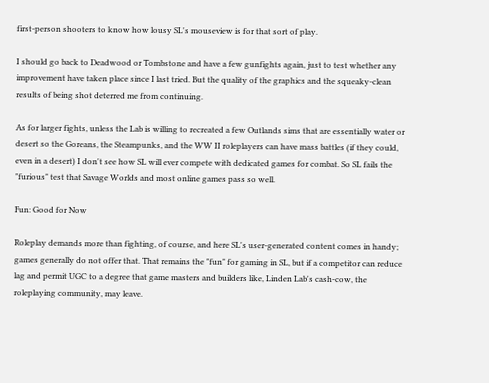first-person shooters to know how lousy SL's mouseview is for that sort of play.

I should go back to Deadwood or Tombstone and have a few gunfights again, just to test whether any improvement have taken place since I last tried. But the quality of the graphics and the squeaky-clean results of being shot deterred me from continuing.

As for larger fights, unless the Lab is willing to recreated a few Outlands sims that are essentially water or desert so the Goreans, the Steampunks, and the WW II roleplayers can have mass battles (if they could, even in a desert) I don't see how SL will ever compete with dedicated games for combat. So SL fails the "furious" test that Savage Worlds and most online games pass so well.

Fun: Good for Now

Roleplay demands more than fighting, of course, and here SL's user-generated content comes in handy; games generally do not offer that. That remains the "fun" for gaming in SL, but if a competitor can reduce lag and permit UGC to a degree that game masters and builders like, Linden Lab's cash-cow, the roleplaying community, may leave.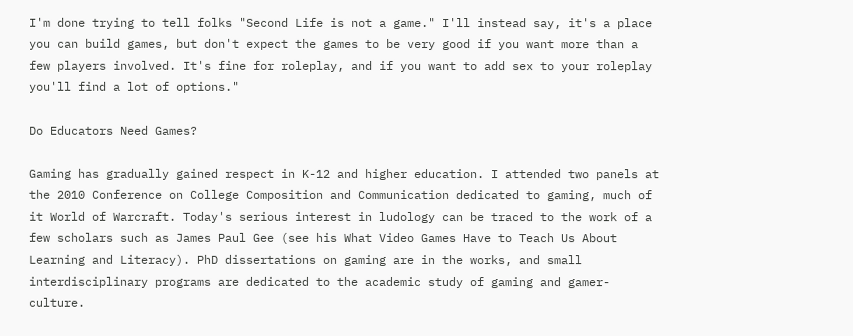I'm done trying to tell folks "Second Life is not a game." I'll instead say, it's a place you can build games, but don't expect the games to be very good if you want more than a few players involved. It's fine for roleplay, and if you want to add sex to your roleplay you'll find a lot of options."

Do Educators Need Games?

Gaming has gradually gained respect in K-12 and higher education. I attended two panels at the 2010 Conference on College Composition and Communication dedicated to gaming, much of it World of Warcraft. Today's serious interest in ludology can be traced to the work of a few scholars such as James Paul Gee (see his What Video Games Have to Teach Us About Learning and Literacy). PhD dissertations on gaming are in the works, and small interdisciplinary programs are dedicated to the academic study of gaming and gamer-culture.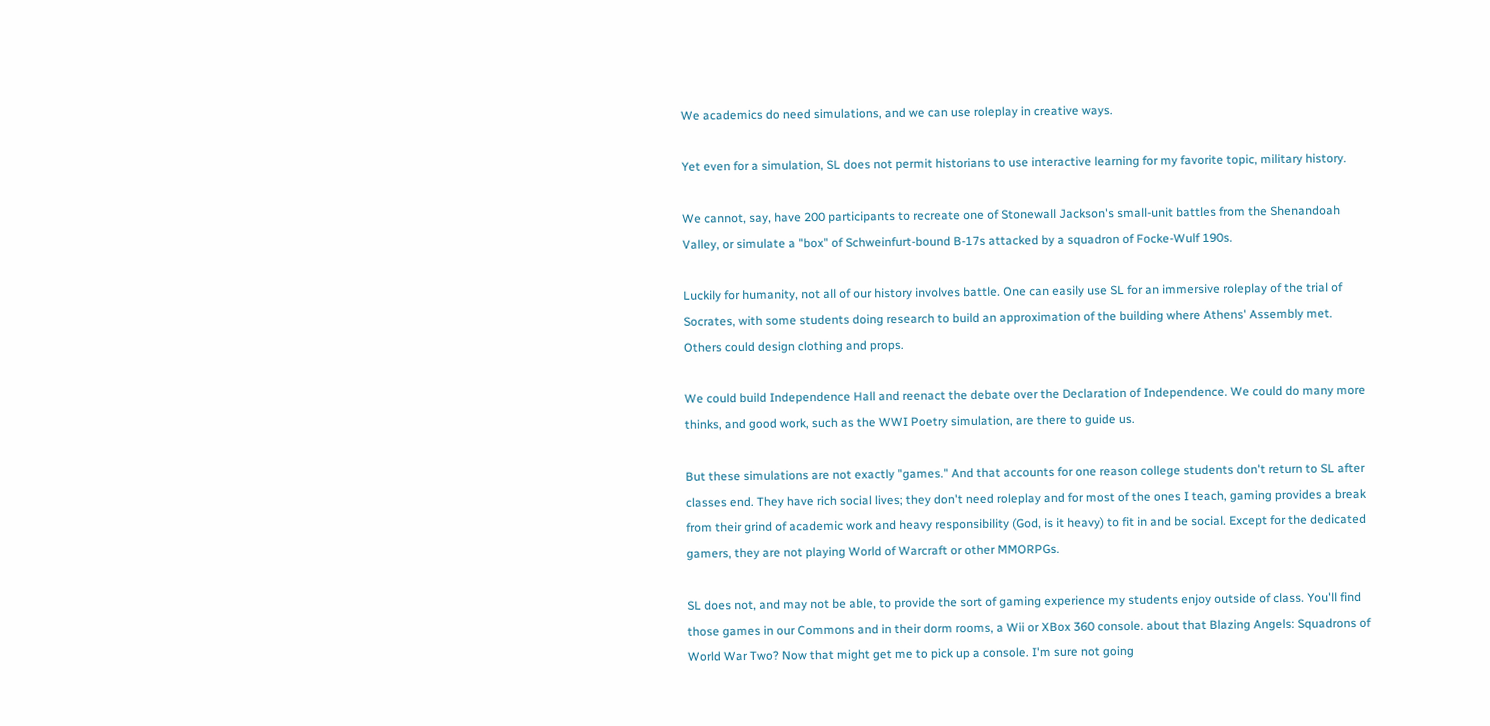We academics do need simulations, and we can use roleplay in creative ways.

Yet even for a simulation, SL does not permit historians to use interactive learning for my favorite topic, military history.

We cannot, say, have 200 participants to recreate one of Stonewall Jackson's small-unit battles from the Shenandoah Valley, or simulate a "box" of Schweinfurt-bound B-17s attacked by a squadron of Focke-Wulf 190s.

Luckily for humanity, not all of our history involves battle. One can easily use SL for an immersive roleplay of the trial of Socrates, with some students doing research to build an approximation of the building where Athens' Assembly met. Others could design clothing and props.

We could build Independence Hall and reenact the debate over the Declaration of Independence. We could do many more thinks, and good work, such as the WWI Poetry simulation, are there to guide us.

But these simulations are not exactly "games." And that accounts for one reason college students don't return to SL after classes end. They have rich social lives; they don't need roleplay and for most of the ones I teach, gaming provides a break from their grind of academic work and heavy responsibility (God, is it heavy) to fit in and be social. Except for the dedicated gamers, they are not playing World of Warcraft or other MMORPGs.

SL does not, and may not be able, to provide the sort of gaming experience my students enjoy outside of class. You'll find those games in our Commons and in their dorm rooms, a Wii or XBox 360 console. about that Blazing Angels: Squadrons of World War Two? Now that might get me to pick up a console. I'm sure not going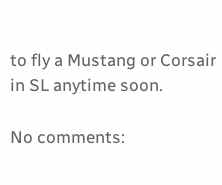to fly a Mustang or Corsair in SL anytime soon.

No comments: